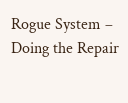Rogue System – Doing the Repair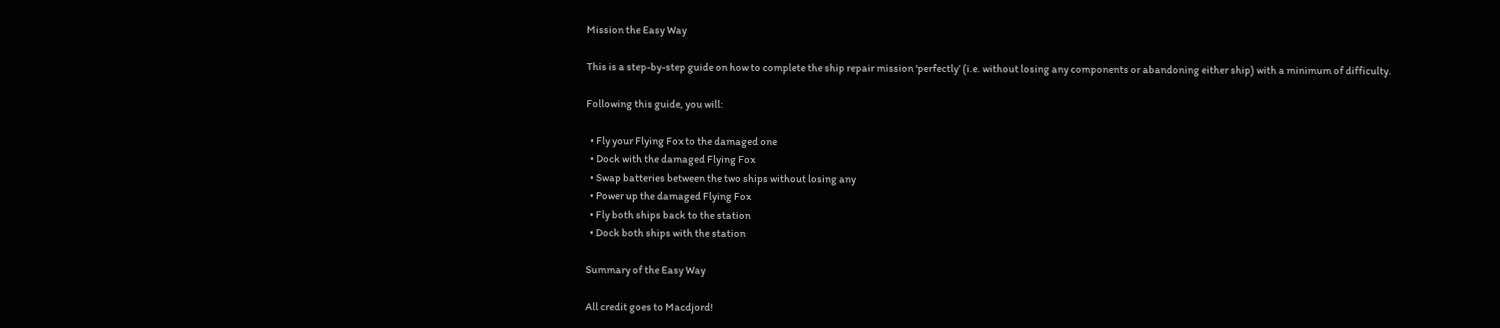Mission the Easy Way

This is a step-by-step guide on how to complete the ship repair mission ‘perfectly’ (i.e. without losing any components or abandoning either ship) with a minimum of difficulty.

Following this guide, you will:

  • Fly your Flying Fox to the damaged one
  • Dock with the damaged Flying Fox
  • Swap batteries between the two ships without losing any
  • Power up the damaged Flying Fox
  • Fly both ships back to the station
  • Dock both ships with the station

Summary of the Easy Way

All credit goes to Macdjord!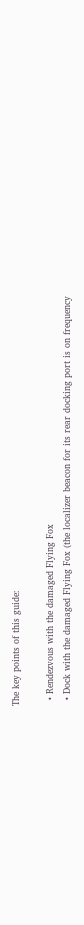The key points of this guide:

  • Rendezvous with the damaged Flying Fox
  • Dock with the damaged Flying Fox (the localizer beacon for its rear docking port is on frequency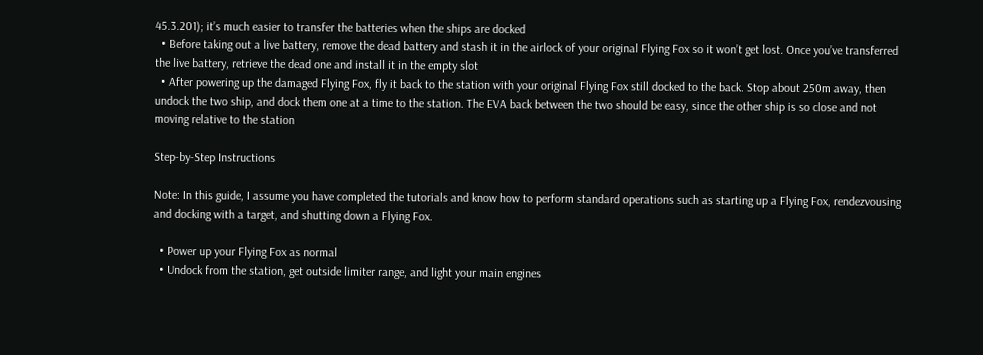45.3.201); it’s much easier to transfer the batteries when the ships are docked
  • Before taking out a live battery, remove the dead battery and stash it in the airlock of your original Flying Fox so it won’t get lost. Once you’ve transferred the live battery, retrieve the dead one and install it in the empty slot
  • After powering up the damaged Flying Fox, fly it back to the station with your original Flying Fox still docked to the back. Stop about 250m away, then undock the two ship, and dock them one at a time to the station. The EVA back between the two should be easy, since the other ship is so close and not moving relative to the station

Step-by-Step Instructions

Note: In this guide, I assume you have completed the tutorials and know how to perform standard operations such as starting up a Flying Fox, rendezvousing and docking with a target, and shutting down a Flying Fox.

  • Power up your Flying Fox as normal
  • Undock from the station, get outside limiter range, and light your main engines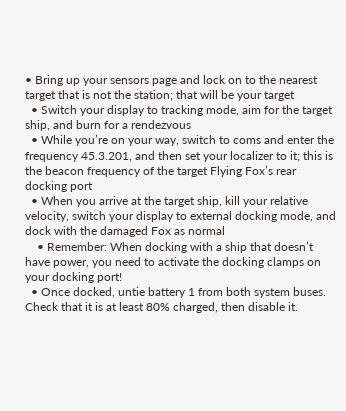• Bring up your sensors page and lock on to the nearest target that is not the station; that will be your target
  • Switch your display to tracking mode, aim for the target ship, and burn for a rendezvous
  • While you’re on your way, switch to coms and enter the frequency 45.3.201, and then set your localizer to it; this is the beacon frequency of the target Flying Fox’s rear docking port
  • When you arrive at the target ship, kill your relative velocity, switch your display to external docking mode, and dock with the damaged Fox as normal
    • Remember: When docking with a ship that doesn’t have power, you need to activate the docking clamps on your docking port!
  • Once docked, untie battery 1 from both system buses. Check that it is at least 80% charged, then disable it.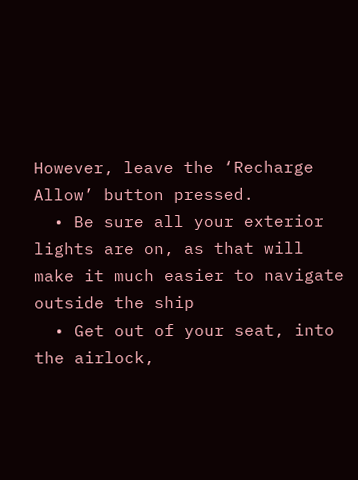However, leave the ‘Recharge Allow’ button pressed.
  • Be sure all your exterior lights are on, as that will make it much easier to navigate outside the ship
  • Get out of your seat, into the airlock,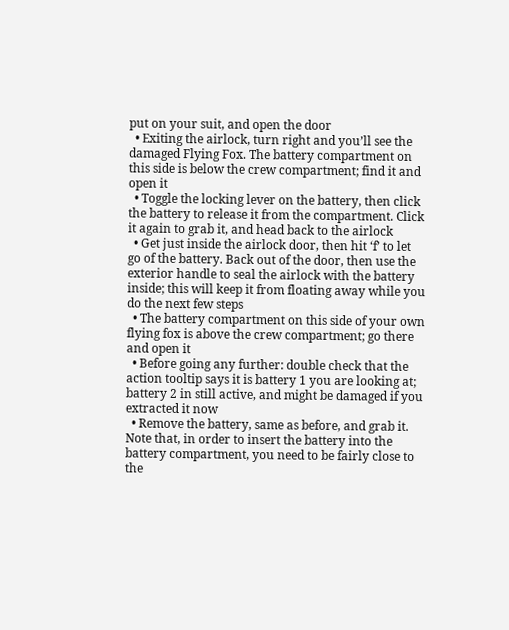put on your suit, and open the door
  • Exiting the airlock, turn right and you’ll see the damaged Flying Fox. The battery compartment on this side is below the crew compartment; find it and open it
  • Toggle the locking lever on the battery, then click the battery to release it from the compartment. Click it again to grab it, and head back to the airlock
  • Get just inside the airlock door, then hit ‘f’ to let go of the battery. Back out of the door, then use the exterior handle to seal the airlock with the battery inside; this will keep it from floating away while you do the next few steps
  • The battery compartment on this side of your own flying fox is above the crew compartment; go there and open it
  • Before going any further: double check that the action tooltip says it is battery 1 you are looking at; battery 2 in still active, and might be damaged if you extracted it now
  • Remove the battery, same as before, and grab it. Note that, in order to insert the battery into the battery compartment, you need to be fairly close to the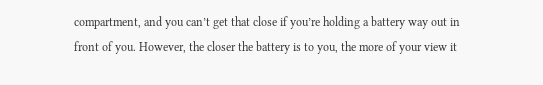compartment, and you can’t get that close if you’re holding a battery way out in front of you. However, the closer the battery is to you, the more of your view it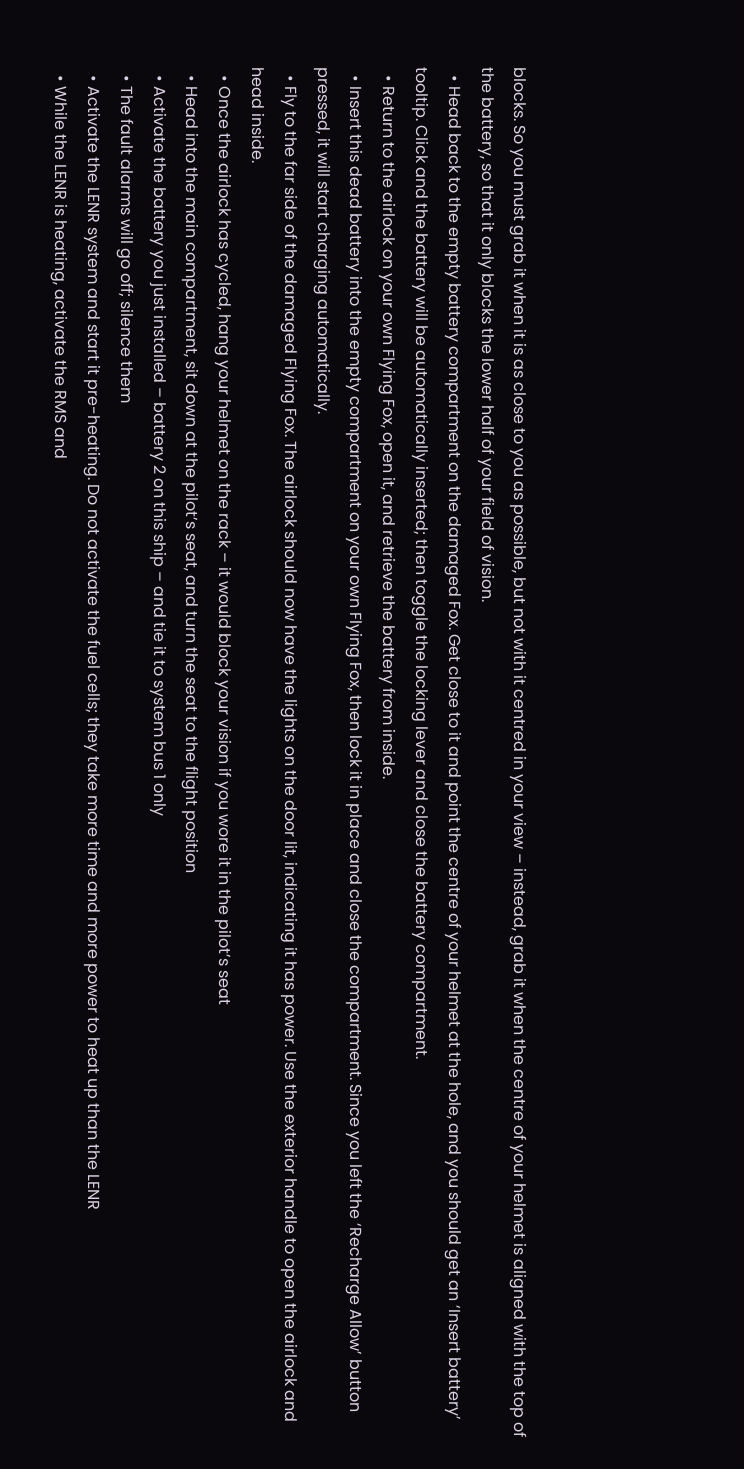blocks. So you must grab it when it is as close to you as possible, but not with it centred in your view – instead, grab it when the centre of your helmet is aligned with the top of the battery, so that it only blocks the lower half of your field of vision.
  • Head back to the empty battery compartment on the damaged Fox. Get close to it and point the centre of your helmet at the hole, and you should get an ‘Insert battery’ tooltip. Click and the battery will be automatically inserted; then toggle the locking lever and close the battery compartment.
  • Return to the airlock on your own Flying Fox, open it, and retrieve the battery from inside.
  • Insert this dead battery into the empty compartment on your own Flying Fox, then lock it in place and close the compartment. Since you left the ‘Recharge Allow’ button pressed, it will start charging automatically.
  • Fly to the far side of the damaged Flying Fox. The airlock should now have the lights on the door lit, indicating it has power. Use the exterior handle to open the airlock and head inside.
  • Once the airlock has cycled, hang your helmet on the rack – it would block your vision if you wore it in the pilot’s seat
  • Head into the main compartment, sit down at the pilot’s seat, and turn the seat to the flight position
  • Activate the battery you just installed – battery 2 on this ship – and tie it to system bus 1 only
  • The fault alarms will go off; silence them
  • Activate the LENR system and start it pre-heating. Do not activate the fuel cells; they take more time and more power to heat up than the LENR
  • While the LENR is heating, activate the RMS and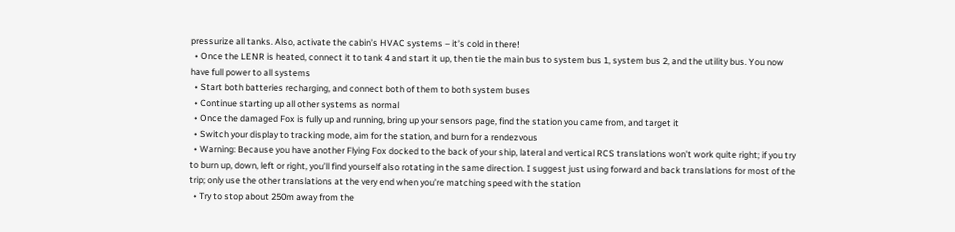pressurize all tanks. Also, activate the cabin’s HVAC systems – it’s cold in there!
  • Once the LENR is heated, connect it to tank 4 and start it up, then tie the main bus to system bus 1, system bus 2, and the utility bus. You now have full power to all systems
  • Start both batteries recharging, and connect both of them to both system buses
  • Continue starting up all other systems as normal
  • Once the damaged Fox is fully up and running, bring up your sensors page, find the station you came from, and target it
  • Switch your display to tracking mode, aim for the station, and burn for a rendezvous
  • Warning: Because you have another Flying Fox docked to the back of your ship, lateral and vertical RCS translations won’t work quite right; if you try to burn up, down, left or right, you’ll find yourself also rotating in the same direction. I suggest just using forward and back translations for most of the trip; only use the other translations at the very end when you’re matching speed with the station
  • Try to stop about 250m away from the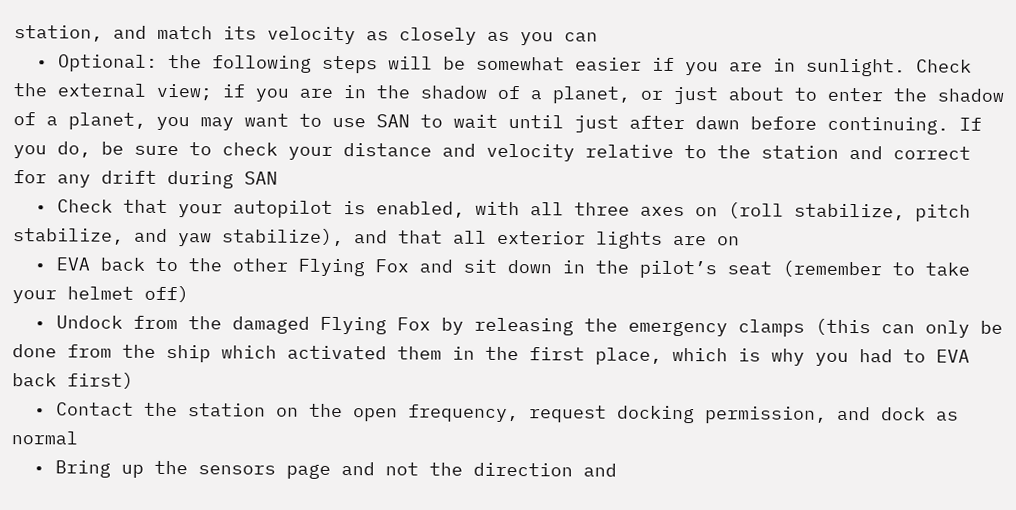station, and match its velocity as closely as you can
  • Optional: the following steps will be somewhat easier if you are in sunlight. Check the external view; if you are in the shadow of a planet, or just about to enter the shadow of a planet, you may want to use SAN to wait until just after dawn before continuing. If you do, be sure to check your distance and velocity relative to the station and correct for any drift during SAN
  • Check that your autopilot is enabled, with all three axes on (roll stabilize, pitch stabilize, and yaw stabilize), and that all exterior lights are on
  • EVA back to the other Flying Fox and sit down in the pilot’s seat (remember to take your helmet off)
  • Undock from the damaged Flying Fox by releasing the emergency clamps (this can only be done from the ship which activated them in the first place, which is why you had to EVA back first)
  • Contact the station on the open frequency, request docking permission, and dock as normal
  • Bring up the sensors page and not the direction and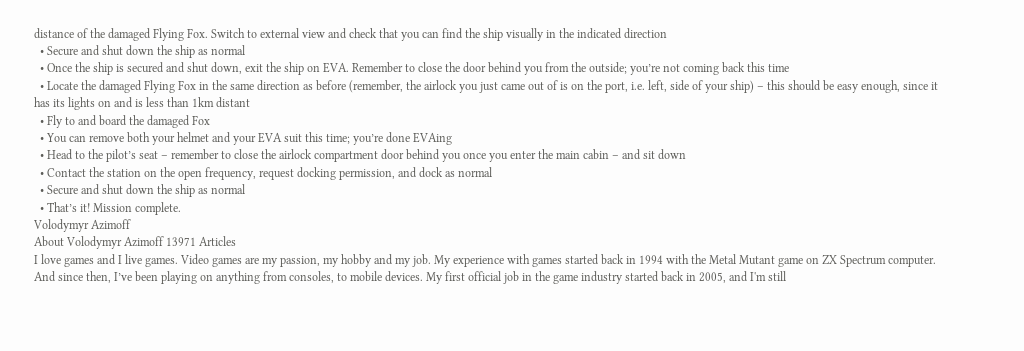distance of the damaged Flying Fox. Switch to external view and check that you can find the ship visually in the indicated direction
  • Secure and shut down the ship as normal
  • Once the ship is secured and shut down, exit the ship on EVA. Remember to close the door behind you from the outside; you’re not coming back this time
  • Locate the damaged Flying Fox in the same direction as before (remember, the airlock you just came out of is on the port, i.e. left, side of your ship) – this should be easy enough, since it has its lights on and is less than 1km distant
  • Fly to and board the damaged Fox
  • You can remove both your helmet and your EVA suit this time; you’re done EVAing
  • Head to the pilot’s seat – remember to close the airlock compartment door behind you once you enter the main cabin – and sit down
  • Contact the station on the open frequency, request docking permission, and dock as normal
  • Secure and shut down the ship as normal
  • That’s it! Mission complete.
Volodymyr Azimoff
About Volodymyr Azimoff 13971 Articles
I love games and I live games. Video games are my passion, my hobby and my job. My experience with games started back in 1994 with the Metal Mutant game on ZX Spectrum computer. And since then, I’ve been playing on anything from consoles, to mobile devices. My first official job in the game industry started back in 2005, and I'm still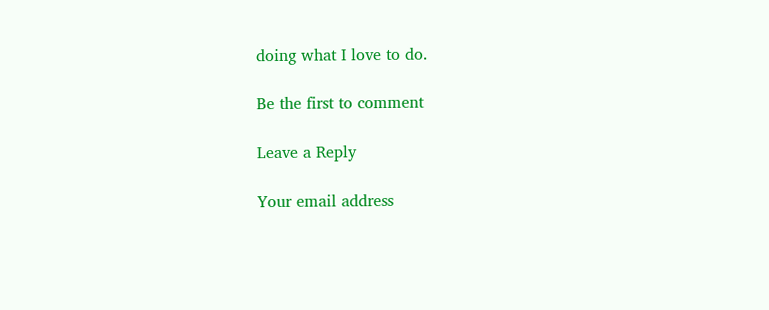doing what I love to do.

Be the first to comment

Leave a Reply

Your email address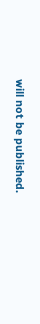will not be published.